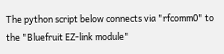The python script below connects via "rfcomm0" to the "Bluefruit EZ-link module"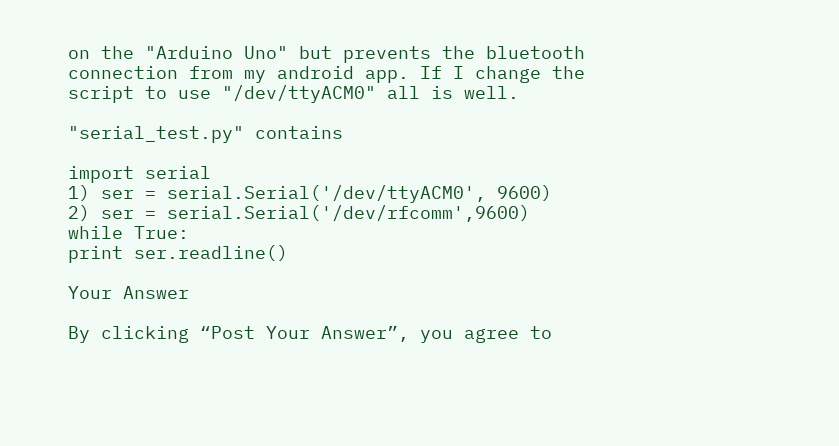on the "Arduino Uno" but prevents the bluetooth connection from my android app. If I change the script to use "/dev/ttyACM0" all is well.

"serial_test.py" contains

import serial
1) ser = serial.Serial('/dev/ttyACM0', 9600)
2) ser = serial.Serial('/dev/rfcomm',9600)
while True:
print ser.readline()

Your Answer

By clicking “Post Your Answer”, you agree to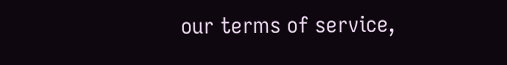our terms of service,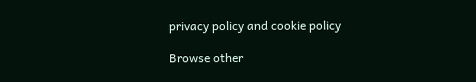privacy policy and cookie policy

Browse other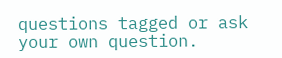questions tagged or ask your own question.